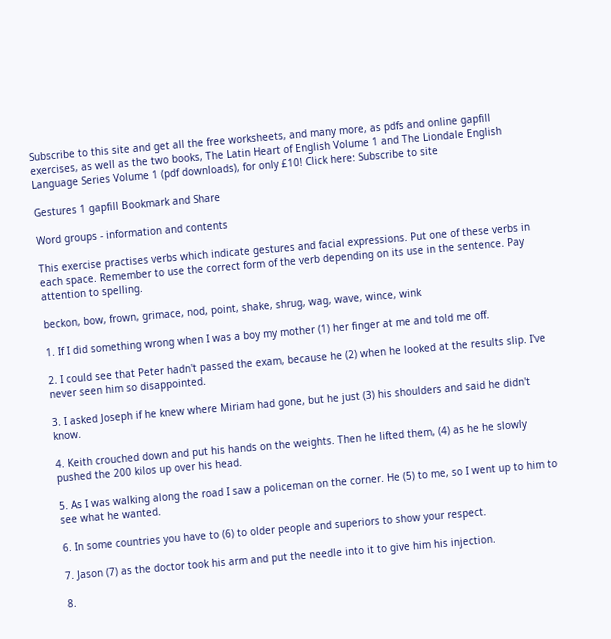Subscribe to this site and get all the free worksheets, and many more, as pdfs and online gapfill exercises, as well as the two books, The Latin Heart of English Volume 1 and The Liondale English Language Series Volume 1 (pdf downloads), for only £10! Click here: Subscribe to site

Gestures 1 gapfill Bookmark and Share

Word groups - information and contents

This exercise practises verbs which indicate gestures and facial expressions. Put one of these verbs in each space. Remember to use the correct form of the verb depending on its use in the sentence. Pay attention to spelling.

beckon, bow, frown, grimace, nod, point, shake, shrug, wag, wave, wince, wink

1. If I did something wrong when I was a boy my mother (1) her finger at me and told me off.

2. I could see that Peter hadn't passed the exam, because he (2) when he looked at the results slip. I've never seen him so disappointed.

3. I asked Joseph if he knew where Miriam had gone, but he just (3) his shoulders and said he didn't know.

4. Keith crouched down and put his hands on the weights. Then he lifted them, (4) as he he slowly pushed the 200 kilos up over his head.

5. As I was walking along the road I saw a policeman on the corner. He (5) to me, so I went up to him to see what he wanted.

6. In some countries you have to (6) to older people and superiors to show your respect.

7. Jason (7) as the doctor took his arm and put the needle into it to give him his injection.

8.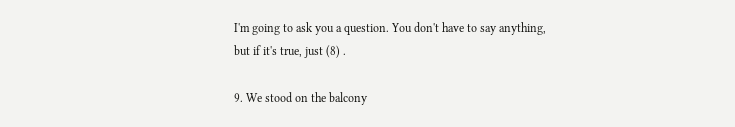I'm going to ask you a question. You don't have to say anything, but if it's true, just (8) .

9. We stood on the balcony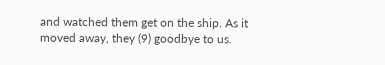and watched them get on the ship. As it moved away, they (9) goodbye to us.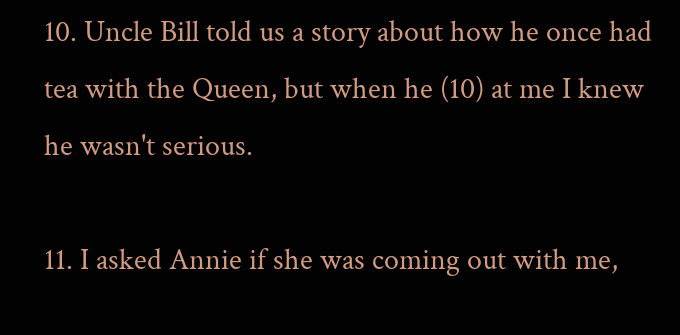10. Uncle Bill told us a story about how he once had tea with the Queen, but when he (10) at me I knew he wasn't serious.

11. I asked Annie if she was coming out with me,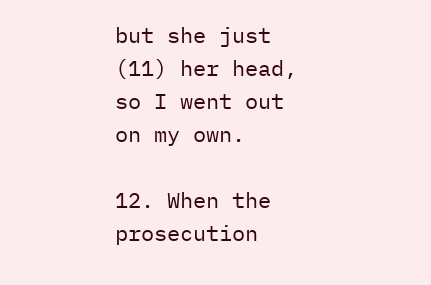but she just (11) her head, so I went out on my own.

12. When the prosecution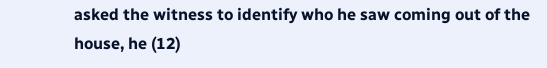asked the witness to identify who he saw coming out of the house, he (12)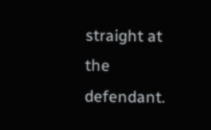straight at the defendant.